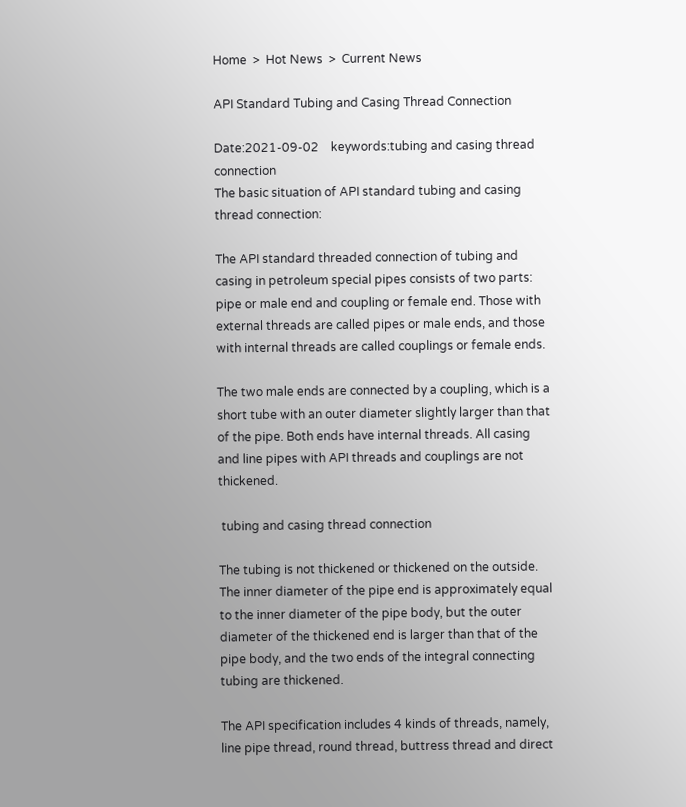Home  >  Hot News  >  Current News

API Standard Tubing and Casing Thread Connection

Date:2021-09-02    keywords:tubing and casing thread connection
The basic situation of API standard tubing and casing thread connection:

The API standard threaded connection of tubing and casing in petroleum special pipes consists of two parts: pipe or male end and coupling or female end. Those with external threads are called pipes or male ends, and those with internal threads are called couplings or female ends.

The two male ends are connected by a coupling, which is a short tube with an outer diameter slightly larger than that of the pipe. Both ends have internal threads. All casing and line pipes with API threads and couplings are not thickened.

 tubing and casing thread connection

The tubing is not thickened or thickened on the outside. The inner diameter of the pipe end is approximately equal to the inner diameter of the pipe body, but the outer diameter of the thickened end is larger than that of the pipe body, and the two ends of the integral connecting tubing are thickened.

The API specification includes 4 kinds of threads, namely, line pipe thread, round thread, buttress thread and direct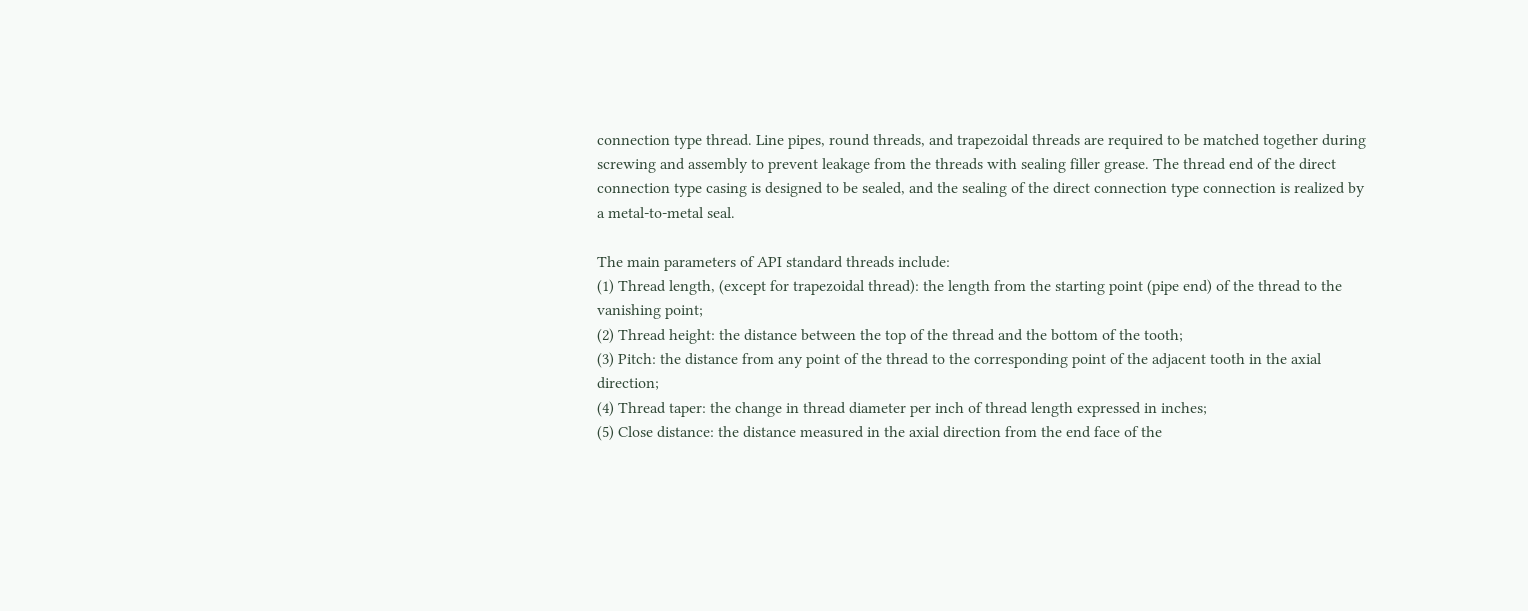connection type thread. Line pipes, round threads, and trapezoidal threads are required to be matched together during screwing and assembly to prevent leakage from the threads with sealing filler grease. The thread end of the direct connection type casing is designed to be sealed, and the sealing of the direct connection type connection is realized by a metal-to-metal seal.

The main parameters of API standard threads include:
(1) Thread length, (except for trapezoidal thread): the length from the starting point (pipe end) of the thread to the vanishing point;
(2) Thread height: the distance between the top of the thread and the bottom of the tooth;
(3) Pitch: the distance from any point of the thread to the corresponding point of the adjacent tooth in the axial direction;
(4) Thread taper: the change in thread diameter per inch of thread length expressed in inches;
(5) Close distance: the distance measured in the axial direction from the end face of the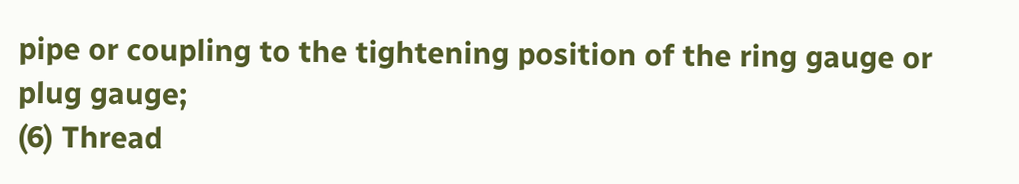pipe or coupling to the tightening position of the ring gauge or plug gauge;
(6) Thread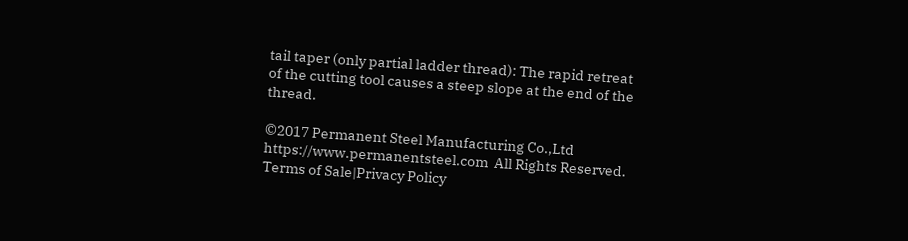tail taper (only partial ladder thread): The rapid retreat of the cutting tool causes a steep slope at the end of the thread.

©2017 Permanent Steel Manufacturing Co.,Ltd  https://www.permanentsteel.com  All Rights Reserved.  Terms of Sale|Privacy Policy